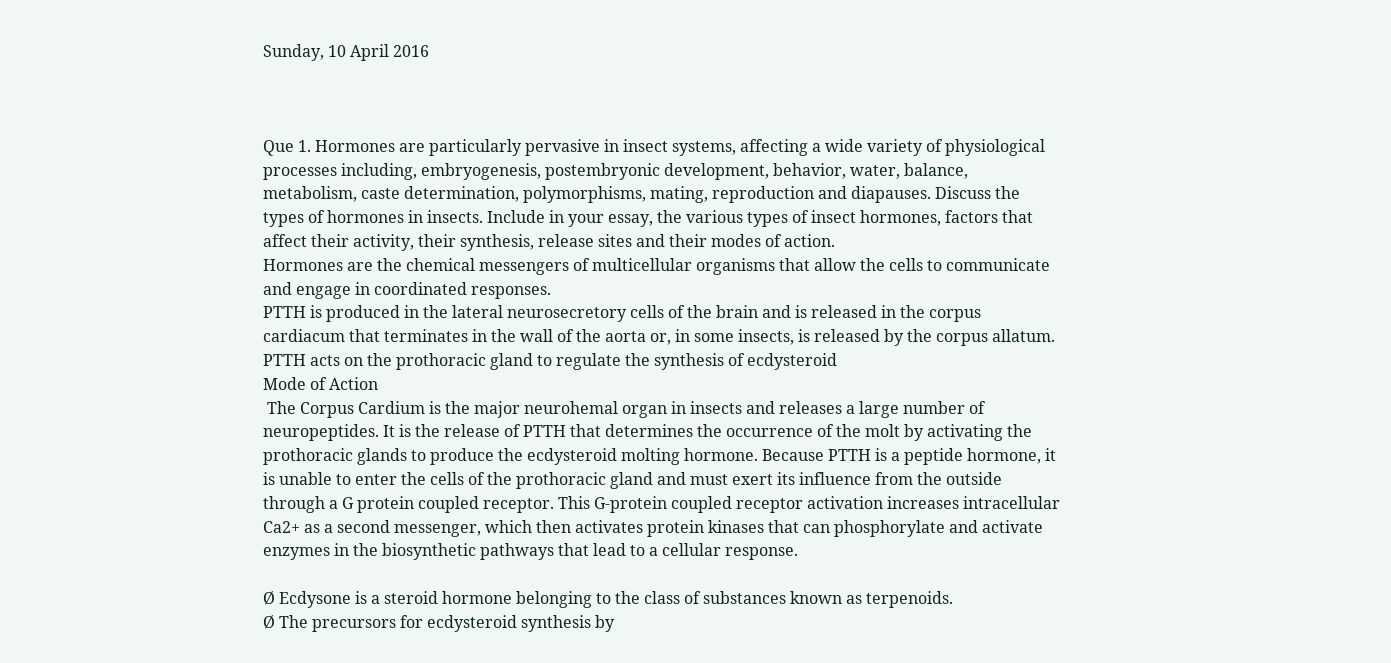Sunday, 10 April 2016



Que 1. Hormones are particularly pervasive in insect systems, affecting a wide variety of physiological processes including, embryogenesis, postembryonic development, behavior, water, balance, metabolism, caste determination, polymorphisms, mating, reproduction and diapauses. Discuss the types of hormones in insects. Include in your essay, the various types of insect hormones, factors that affect their activity, their synthesis, release sites and their modes of action.
Hormones are the chemical messengers of multicellular organisms that allow the cells to communicate and engage in coordinated responses.
PTTH is produced in the lateral neurosecretory cells of the brain and is released in the corpus cardiacum that terminates in the wall of the aorta or, in some insects, is released by the corpus allatum. PTTH acts on the prothoracic gland to regulate the synthesis of ecdysteroid
Mode of Action
 The Corpus Cardium is the major neurohemal organ in insects and releases a large number of neuropeptides. It is the release of PTTH that determines the occurrence of the molt by activating the prothoracic glands to produce the ecdysteroid molting hormone. Because PTTH is a peptide hormone, it is unable to enter the cells of the prothoracic gland and must exert its influence from the outside through a G protein coupled receptor. This G-protein coupled receptor activation increases intracellular Ca2+ as a second messenger, which then activates protein kinases that can phosphorylate and activate enzymes in the biosynthetic pathways that lead to a cellular response.

Ø Ecdysone is a steroid hormone belonging to the class of substances known as terpenoids.
Ø The precursors for ecdysteroid synthesis by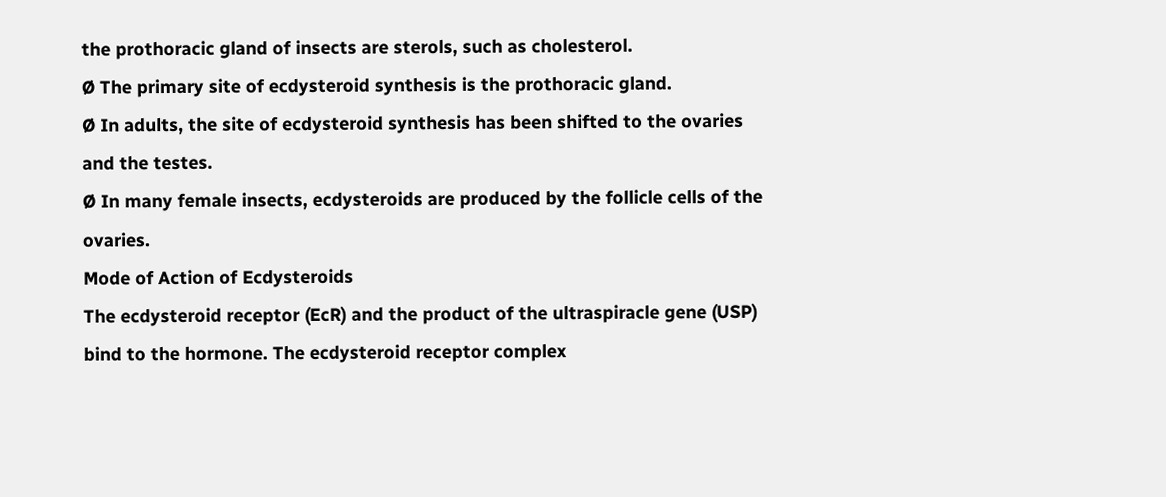the prothoracic gland of insects are sterols, such as cholesterol.
Ø The primary site of ecdysteroid synthesis is the prothoracic gland.
Ø In adults, the site of ecdysteroid synthesis has been shifted to the ovaries and the testes.
Ø In many female insects, ecdysteroids are produced by the follicle cells of the ovaries.
Mode of Action of Ecdysteroids
The ecdysteroid receptor (EcR) and the product of the ultraspiracle gene (USP) bind to the hormone. The ecdysteroid receptor complex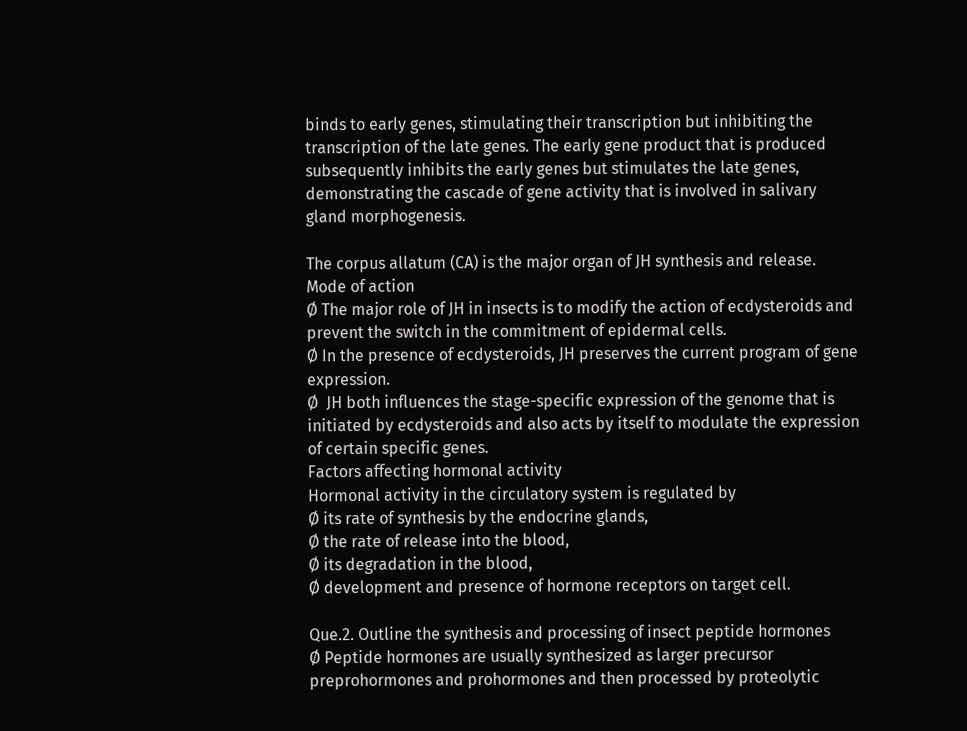binds to early genes, stimulating their transcription but inhibiting the transcription of the late genes. The early gene product that is produced subsequently inhibits the early genes but stimulates the late genes, demonstrating the cascade of gene activity that is involved in salivary gland morphogenesis.

The corpus allatum (CA) is the major organ of JH synthesis and release.
Mode of action
Ø The major role of JH in insects is to modify the action of ecdysteroids and prevent the switch in the commitment of epidermal cells.
Ø In the presence of ecdysteroids, JH preserves the current program of gene expression.
Ø  JH both influences the stage-specific expression of the genome that is initiated by ecdysteroids and also acts by itself to modulate the expression of certain specific genes.
Factors affecting hormonal activity
Hormonal activity in the circulatory system is regulated by
Ø its rate of synthesis by the endocrine glands,
Ø the rate of release into the blood,
Ø its degradation in the blood,
Ø development and presence of hormone receptors on target cell.

Que.2. Outline the synthesis and processing of insect peptide hormones
Ø Peptide hormones are usually synthesized as larger precursor preprohormones and prohormones and then processed by proteolytic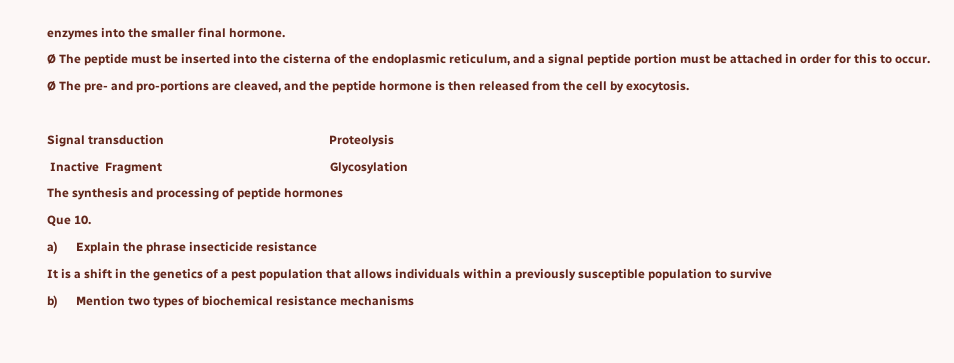enzymes into the smaller final hormone.
Ø The peptide must be inserted into the cisterna of the endoplasmic reticulum, and a signal peptide portion must be attached in order for this to occur.
Ø The pre- and pro-portions are cleaved, and the peptide hormone is then released from the cell by exocytosis.

Signal transduction                                                       Proteolysis
 Inactive  Fragment                                                        Glycosylation
The synthesis and processing of peptide hormones
Que 10.
a)      Explain the phrase insecticide resistance
It is a shift in the genetics of a pest population that allows individuals within a previously susceptible population to survive
b)      Mention two types of biochemical resistance mechanisms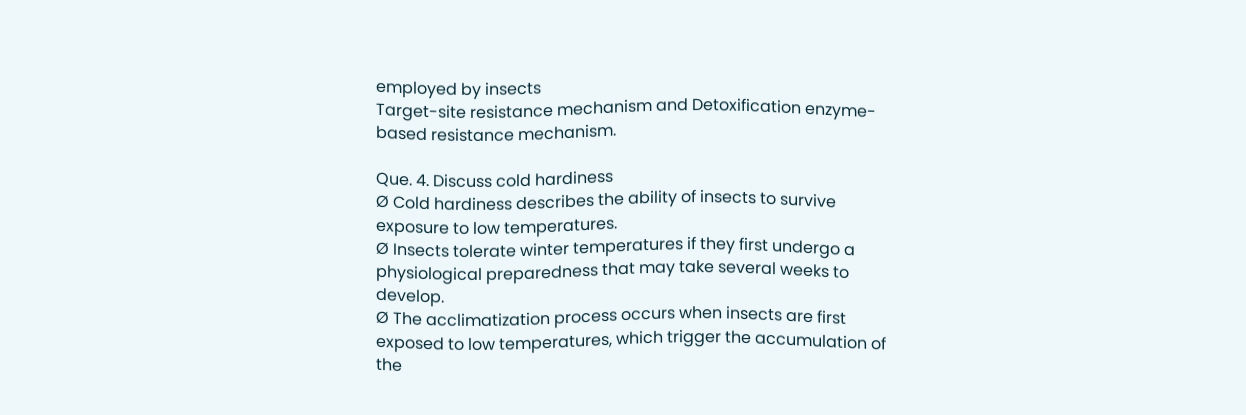employed by insects
Target-site resistance mechanism and Detoxification enzyme-based resistance mechanism.

Que. 4. Discuss cold hardiness
Ø Cold hardiness describes the ability of insects to survive exposure to low temperatures.
Ø Insects tolerate winter temperatures if they first undergo a physiological preparedness that may take several weeks to develop.
Ø The acclimatization process occurs when insects are first exposed to low temperatures, which trigger the accumulation of the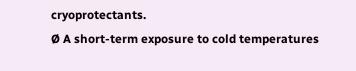cryoprotectants.
Ø A short-term exposure to cold temperatures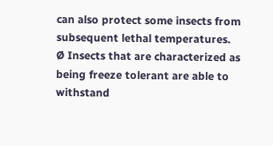can also protect some insects from subsequent lethal temperatures.
Ø Insects that are characterized as being freeze tolerant are able to withstand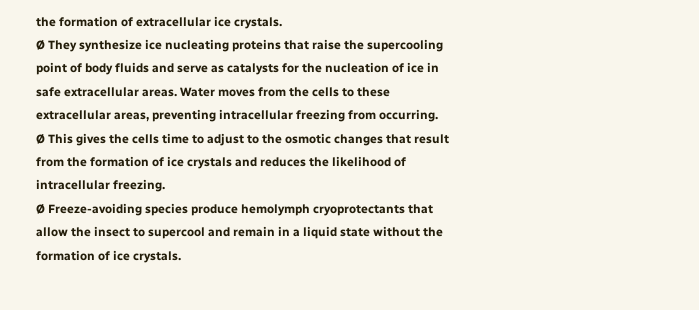the formation of extracellular ice crystals.
Ø They synthesize ice nucleating proteins that raise the supercooling point of body fluids and serve as catalysts for the nucleation of ice in safe extracellular areas. Water moves from the cells to these extracellular areas, preventing intracellular freezing from occurring.
Ø This gives the cells time to adjust to the osmotic changes that result from the formation of ice crystals and reduces the likelihood of intracellular freezing.
Ø Freeze-avoiding species produce hemolymph cryoprotectants that allow the insect to supercool and remain in a liquid state without the formation of ice crystals.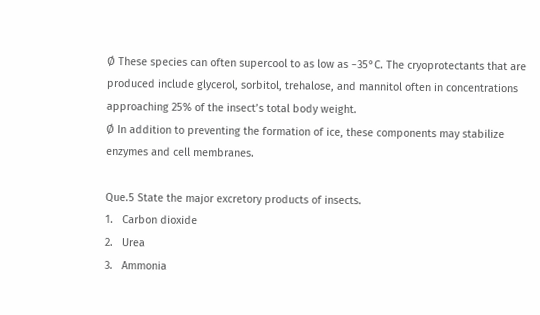Ø These species can often supercool to as low as −35°C. The cryoprotectants that are produced include glycerol, sorbitol, trehalose, and mannitol often in concentrations approaching 25% of the insect’s total body weight.
Ø In addition to preventing the formation of ice, these components may stabilize enzymes and cell membranes.

Que.5 State the major excretory products of insects.
1.   Carbon dioxide
2.   Urea
3.   Ammonia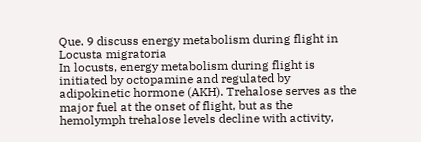Que. 9 discuss energy metabolism during flight in Locusta migratoria
In locusts, energy metabolism during flight is initiated by octopamine and regulated by adipokinetic hormone (AKH). Trehalose serves as the major fuel at the onset of flight, but as the hemolymph trehalose levels decline with activity,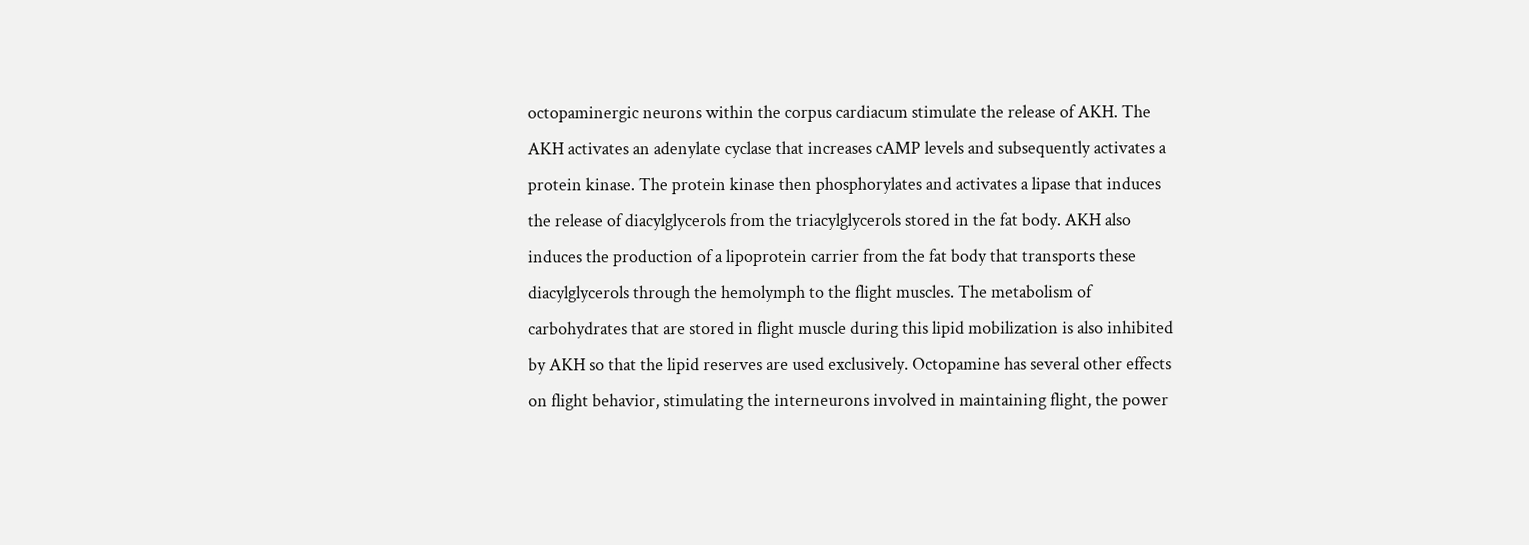octopaminergic neurons within the corpus cardiacum stimulate the release of AKH. The AKH activates an adenylate cyclase that increases cAMP levels and subsequently activates a protein kinase. The protein kinase then phosphorylates and activates a lipase that induces the release of diacylglycerols from the triacylglycerols stored in the fat body. AKH also induces the production of a lipoprotein carrier from the fat body that transports these diacylglycerols through the hemolymph to the flight muscles. The metabolism of carbohydrates that are stored in flight muscle during this lipid mobilization is also inhibited by AKH so that the lipid reserves are used exclusively. Octopamine has several other effects on flight behavior, stimulating the interneurons involved in maintaining flight, the power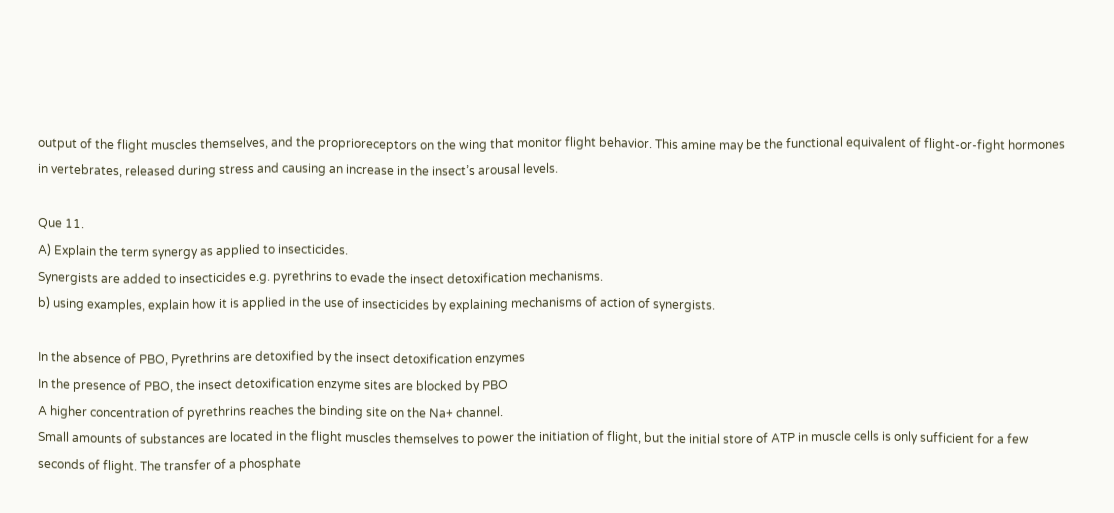output of the flight muscles themselves, and the proprioreceptors on the wing that monitor flight behavior. This amine may be the functional equivalent of flight-or-fight hormones in vertebrates, released during stress and causing an increase in the insect’s arousal levels.

Que 11.
A) Explain the term synergy as applied to insecticides.
Synergists are added to insecticides e.g. pyrethrins to evade the insect detoxification mechanisms.
b) using examples, explain how it is applied in the use of insecticides by explaining mechanisms of action of synergists.

In the absence of PBO, Pyrethrins are detoxified by the insect detoxification enzymes
In the presence of PBO, the insect detoxification enzyme sites are blocked by PBO
A higher concentration of pyrethrins reaches the binding site on the Na+ channel.
Small amounts of substances are located in the flight muscles themselves to power the initiation of flight, but the initial store of ATP in muscle cells is only sufficient for a few
seconds of flight. The transfer of a phosphate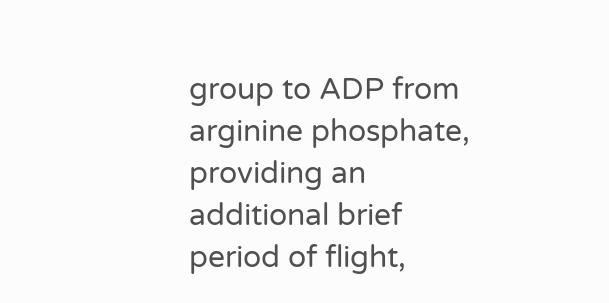group to ADP from arginine phosphate, providing an additional brief period of flight,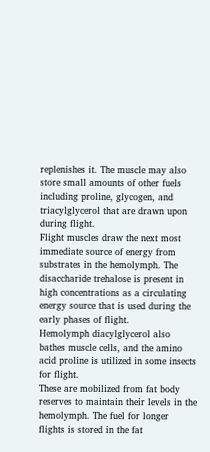replenishes it. The muscle may also store small amounts of other fuels including proline, glycogen, and triacylglycerol that are drawn upon during flight.
Flight muscles draw the next most immediate source of energy from substrates in the hemolymph. The disaccharide trehalose is present in high concentrations as a circulating energy source that is used during the early phases of flight.
Hemolymph diacylglycerol also bathes muscle cells, and the amino acid proline is utilized in some insects for flight.
These are mobilized from fat body reserves to maintain their levels in the hemolymph. The fuel for longer flights is stored in the fat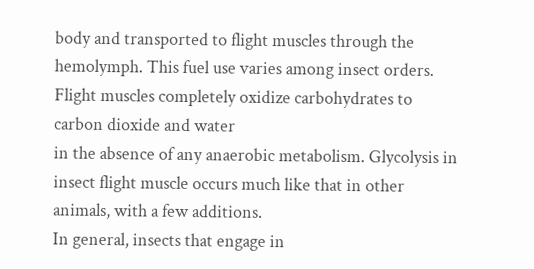body and transported to flight muscles through the hemolymph. This fuel use varies among insect orders.
Flight muscles completely oxidize carbohydrates to carbon dioxide and water
in the absence of any anaerobic metabolism. Glycolysis in insect flight muscle occurs much like that in other animals, with a few additions.
In general, insects that engage in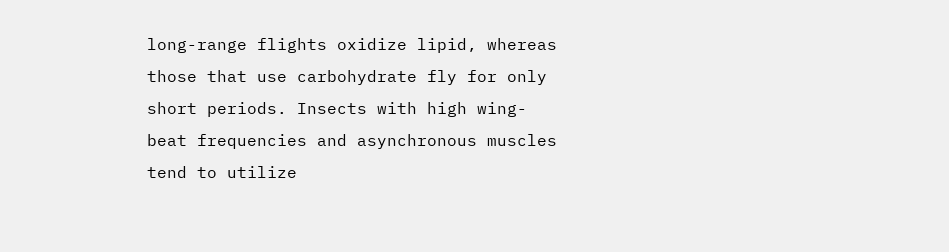long-range flights oxidize lipid, whereas those that use carbohydrate fly for only short periods. Insects with high wing-beat frequencies and asynchronous muscles tend to utilize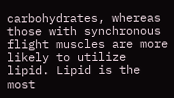carbohydrates, whereas those with synchronous flight muscles are more likely to utilize lipid. Lipid is the most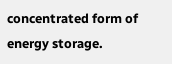concentrated form of energy storage.